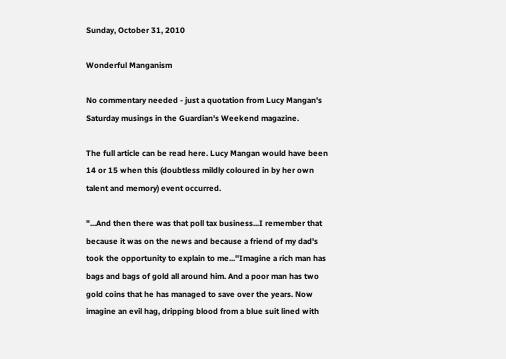Sunday, October 31, 2010

Wonderful Manganism

No commentary needed - just a quotation from Lucy Mangan's Saturday musings in the Guardian's Weekend magazine.

The full article can be read here. Lucy Mangan would have been 14 or 15 when this (doubtless mildly coloured in by her own talent and memory) event occurred.

"...And then there was that poll tax business...I remember that because it was on the news and because a friend of my dad's took the opportunity to explain to me...''Imagine a rich man has bags and bags of gold all around him. And a poor man has two gold coins that he has managed to save over the years. Now imagine an evil hag, dripping blood from a blue suit lined with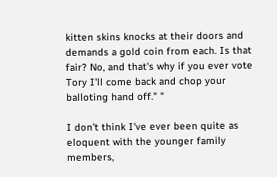kitten skins knocks at their doors and demands a gold coin from each. Is that fair? No, and that's why if you ever vote Tory I'll come back and chop your balloting hand off." "

I don't think I've ever been quite as eloquent with the younger family members,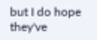but I do hope they've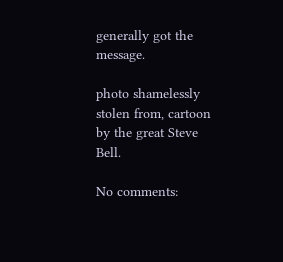generally got the message.

photo shamelessly stolen from, cartoon by the great Steve Bell.

No comments: